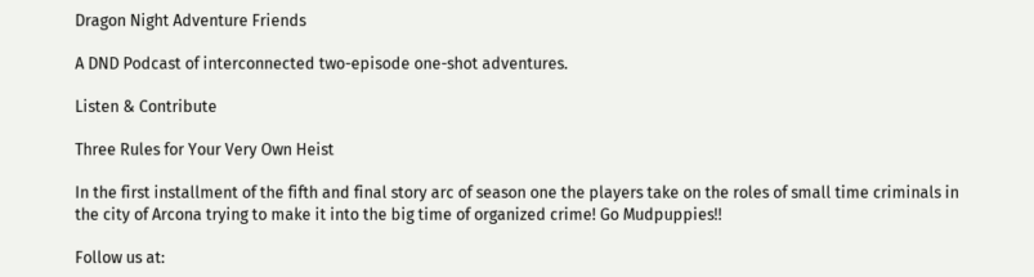Dragon Night Adventure Friends

A DND Podcast of interconnected two-episode one-shot adventures.

Listen & Contribute

Three Rules for Your Very Own Heist

In the first installment of the fifth and final story arc of season one the players take on the roles of small time criminals in the city of Arcona trying to make it into the big time of organized crime! Go Mudpuppies!!

Follow us at: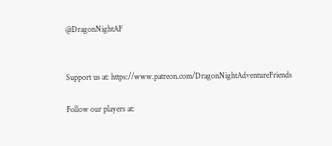@DragonNightAF


Support us at: https://www.patreon.com/DragonNightAdventureFriends

Follow our players at: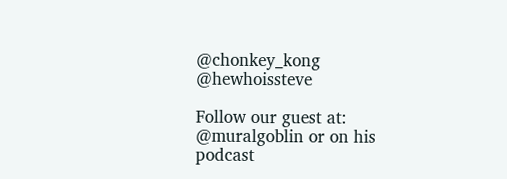@chonkey_kong @hewhoissteve

Follow our guest at: @muralgoblin or on his podcast